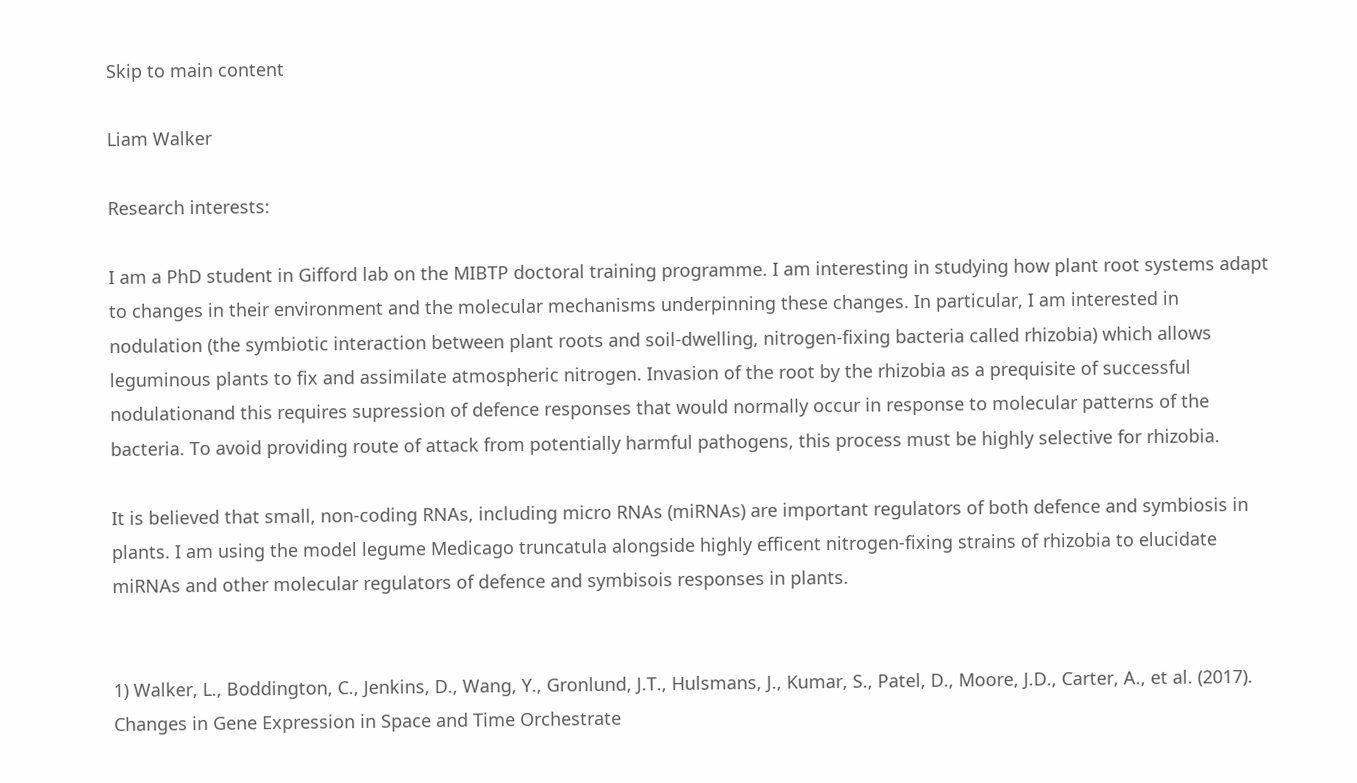Skip to main content

Liam Walker

Research interests:

I am a PhD student in Gifford lab on the MIBTP doctoral training programme. I am interesting in studying how plant root systems adapt to changes in their environment and the molecular mechanisms underpinning these changes. In particular, I am interested in nodulation (the symbiotic interaction between plant roots and soil-dwelling, nitrogen-fixing bacteria called rhizobia) which allows leguminous plants to fix and assimilate atmospheric nitrogen. Invasion of the root by the rhizobia as a prequisite of successful nodulationand this requires supression of defence responses that would normally occur in response to molecular patterns of the bacteria. To avoid providing route of attack from potentially harmful pathogens, this process must be highly selective for rhizobia.

It is believed that small, non-coding RNAs, including micro RNAs (miRNAs) are important regulators of both defence and symbiosis in plants. I am using the model legume Medicago truncatula alongside highly efficent nitrogen-fixing strains of rhizobia to elucidate miRNAs and other molecular regulators of defence and symbisois responses in plants.


1) Walker, L., Boddington, C., Jenkins, D., Wang, Y., Gronlund, J.T., Hulsmans, J., Kumar, S., Patel, D., Moore, J.D., Carter, A., et al. (2017). Changes in Gene Expression in Space and Time Orchestrate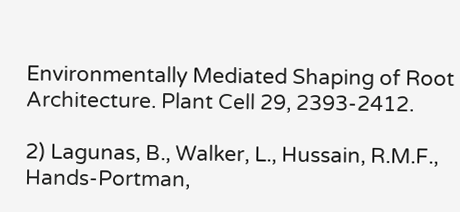Environmentally Mediated Shaping of Root Architecture. Plant Cell 29, 2393-2412.

2) Lagunas, B., Walker, L., Hussain, R.M.F., Hands-Portman,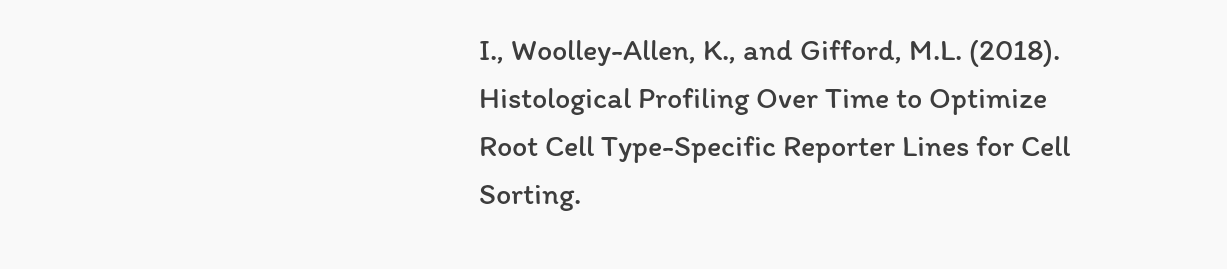I., Woolley-Allen, K., and Gifford, M.L. (2018). Histological Profiling Over Time to Optimize Root Cell Type-Specific Reporter Lines for Cell Sorting.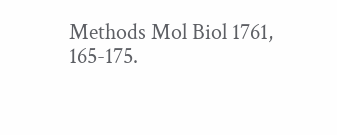Methods Mol Biol 1761, 165-175.